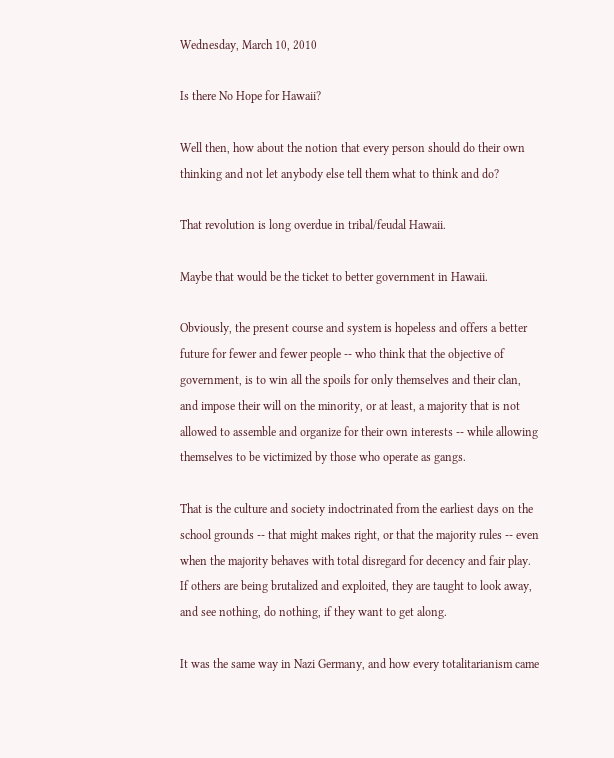Wednesday, March 10, 2010

Is there No Hope for Hawaii?

Well then, how about the notion that every person should do their own thinking and not let anybody else tell them what to think and do?

That revolution is long overdue in tribal/feudal Hawaii.

Maybe that would be the ticket to better government in Hawaii.

Obviously, the present course and system is hopeless and offers a better future for fewer and fewer people -- who think that the objective of government, is to win all the spoils for only themselves and their clan, and impose their will on the minority, or at least, a majority that is not allowed to assemble and organize for their own interests -- while allowing themselves to be victimized by those who operate as gangs.

That is the culture and society indoctrinated from the earliest days on the school grounds -- that might makes right, or that the majority rules -- even when the majority behaves with total disregard for decency and fair play. If others are being brutalized and exploited, they are taught to look away, and see nothing, do nothing, if they want to get along.

It was the same way in Nazi Germany, and how every totalitarianism came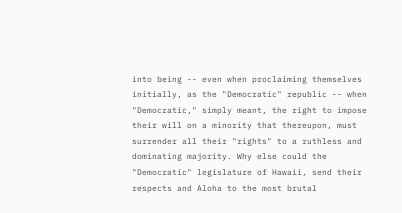into being -- even when proclaiming themselves initially, as the "Democratic" republic -- when "Democratic," simply meant, the right to impose their will on a minority that thereupon, must surrender all their "rights" to a ruthless and dominating majority. Why else could the "Democratic" legislature of Hawaii, send their respects and Aloha to the most brutal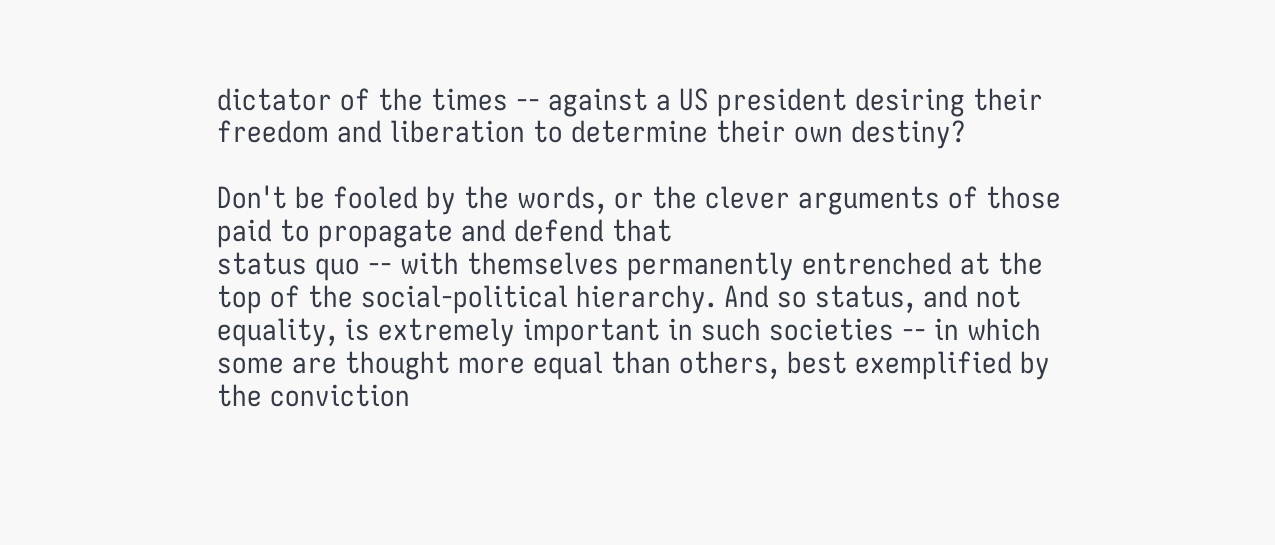dictator of the times -- against a US president desiring their freedom and liberation to determine their own destiny?

Don't be fooled by the words, or the clever arguments of those paid to propagate and defend that
status quo -- with themselves permanently entrenched at the top of the social-political hierarchy. And so status, and not equality, is extremely important in such societies -- in which some are thought more equal than others, best exemplified by the conviction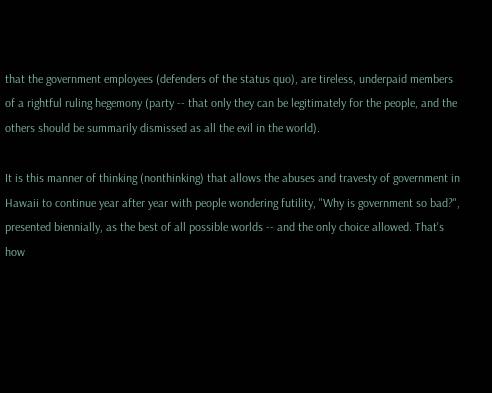that the government employees (defenders of the status quo), are tireless, underpaid members of a rightful ruling hegemony (party -- that only they can be legitimately for the people, and the others should be summarily dismissed as all the evil in the world).

It is this manner of thinking (nonthinking) that allows the abuses and travesty of government in Hawaii to continue year after year with people wondering futility, "Why is government so bad?", presented biennially, as the best of all possible worlds -- and the only choice allowed. That's how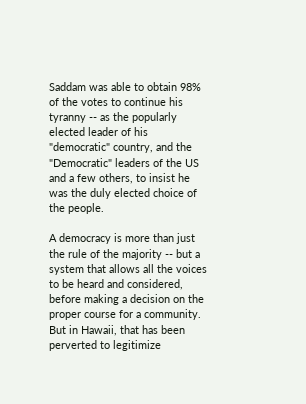Saddam was able to obtain 98% of the votes to continue his tyranny -- as the popularly elected leader of his "democratic" country, and the "Democratic" leaders of the US and a few others, to insist he was the duly elected choice of the people.

A democracy is more than just the rule of the majority -- but a system that allows all the voices to be heard and considered, before making a decision on the proper course for a community. But in Hawaii, that has been perverted to legitimize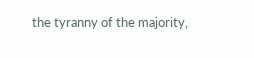the tyranny of the majority,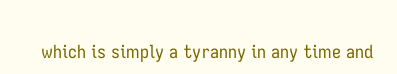which is simply a tyranny in any time and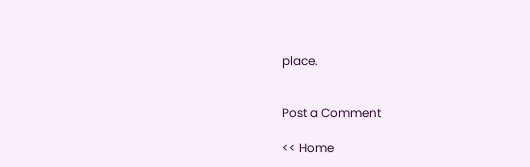place.


Post a Comment

<< Home